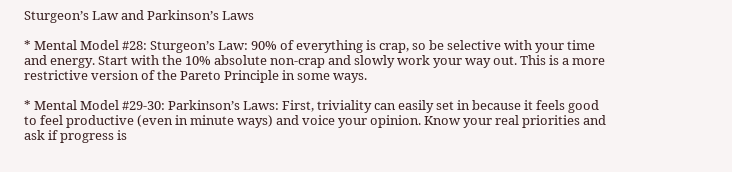Sturgeon’s Law and Parkinson’s Laws

* Mental Model #28: Sturgeon’s Law: 90% of everything is crap, so be selective with your time and energy. Start with the 10% absolute non-crap and slowly work your way out. This is a more restrictive version of the Pareto Principle in some ways.

* Mental Model #29-30: Parkinson’s Laws: First, triviality can easily set in because it feels good to feel productive (even in minute ways) and voice your opinion. Know your real priorities and ask if progress is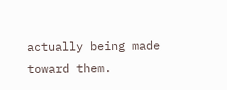actually being made toward them.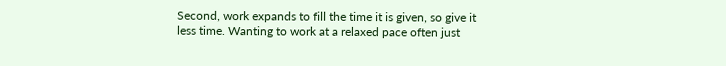Second, work expands to fill the time it is given, so give it less time. Wanting to work at a relaxed pace often just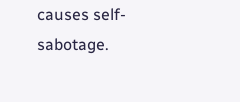causes self-sabotage.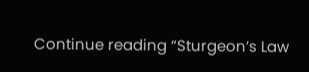Continue reading “Sturgeon’s Law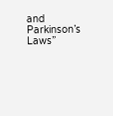and Parkinson’s Laws”